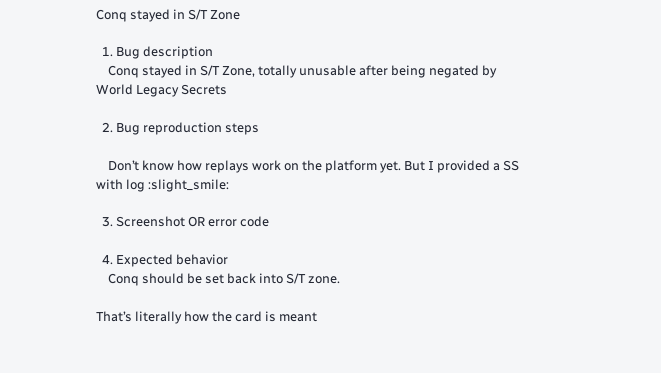Conq stayed in S/T Zone

  1. Bug description
    Conq stayed in S/T Zone, totally unusable after being negated by World Legacy Secrets

  2. Bug reproduction steps

    Don’t know how replays work on the platform yet. But I provided a SS with log :slight_smile:

  3. Screenshot OR error code

  4. Expected behavior
    Conq should be set back into S/T zone.

That’s literally how the card is meant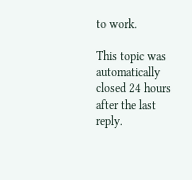to work.

This topic was automatically closed 24 hours after the last reply.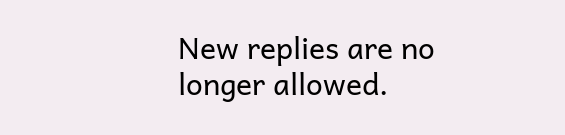New replies are no longer allowed.